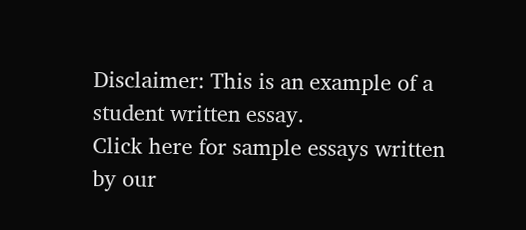Disclaimer: This is an example of a student written essay.
Click here for sample essays written by our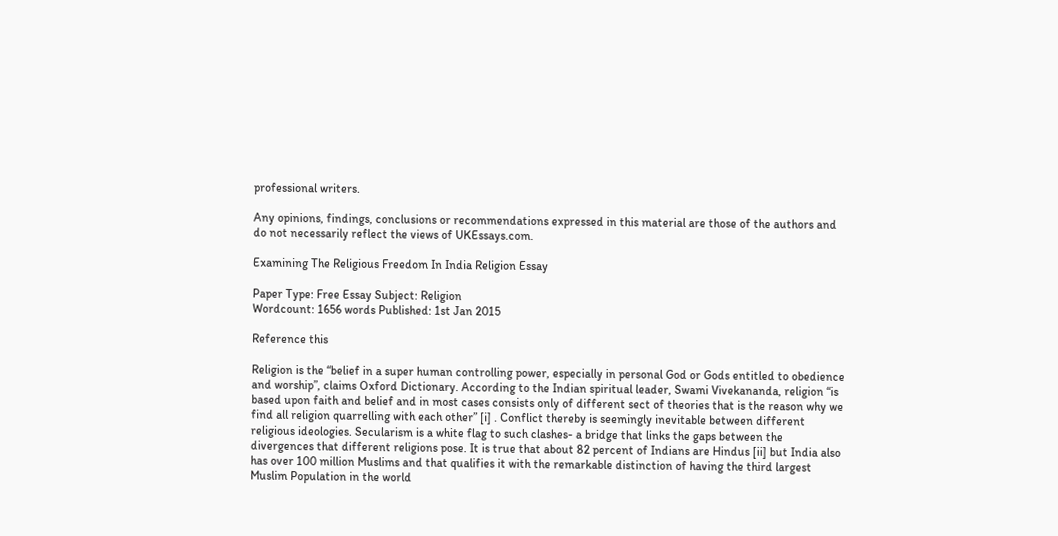professional writers.

Any opinions, findings, conclusions or recommendations expressed in this material are those of the authors and do not necessarily reflect the views of UKEssays.com.

Examining The Religious Freedom In India Religion Essay

Paper Type: Free Essay Subject: Religion
Wordcount: 1656 words Published: 1st Jan 2015

Reference this

Religion is the “belief in a super human controlling power, especially in personal God or Gods entitled to obedience and worship”, claims Oxford Dictionary. According to the Indian spiritual leader, Swami Vivekananda, religion “is based upon faith and belief and in most cases consists only of different sect of theories that is the reason why we find all religion quarrelling with each other” [i] . Conflict thereby is seemingly inevitable between different religious ideologies. Secularism is a white flag to such clashes- a bridge that links the gaps between the divergences that different religions pose. It is true that about 82 percent of Indians are Hindus [ii] but India also has over 100 million Muslims and that qualifies it with the remarkable distinction of having the third largest Muslim Population in the world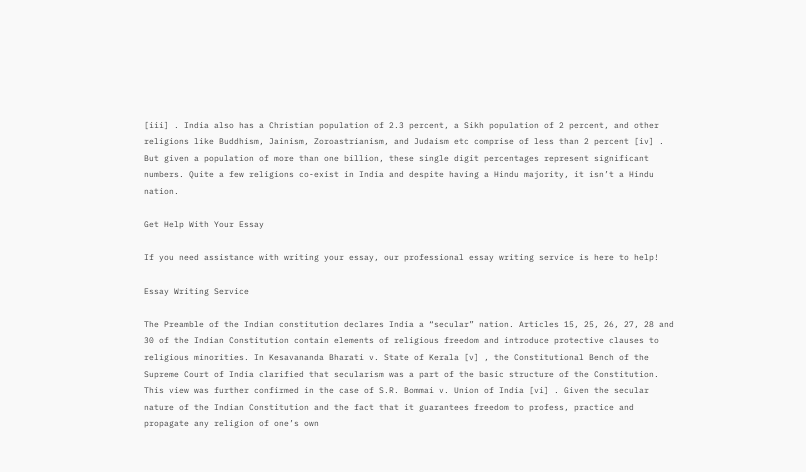[iii] . India also has a Christian population of 2.3 percent, a Sikh population of 2 percent, and other religions like Buddhism, Jainism, Zoroastrianism, and Judaism etc comprise of less than 2 percent [iv] . But given a population of more than one billion, these single digit percentages represent significant numbers. Quite a few religions co-exist in India and despite having a Hindu majority, it isn’t a Hindu nation.

Get Help With Your Essay

If you need assistance with writing your essay, our professional essay writing service is here to help!

Essay Writing Service

The Preamble of the Indian constitution declares India a “secular” nation. Articles 15, 25, 26, 27, 28 and 30 of the Indian Constitution contain elements of religious freedom and introduce protective clauses to religious minorities. In Kesavananda Bharati v. State of Kerala [v] , the Constitutional Bench of the Supreme Court of India clarified that secularism was a part of the basic structure of the Constitution. This view was further confirmed in the case of S.R. Bommai v. Union of India [vi] . Given the secular nature of the Indian Constitution and the fact that it guarantees freedom to profess, practice and propagate any religion of one’s own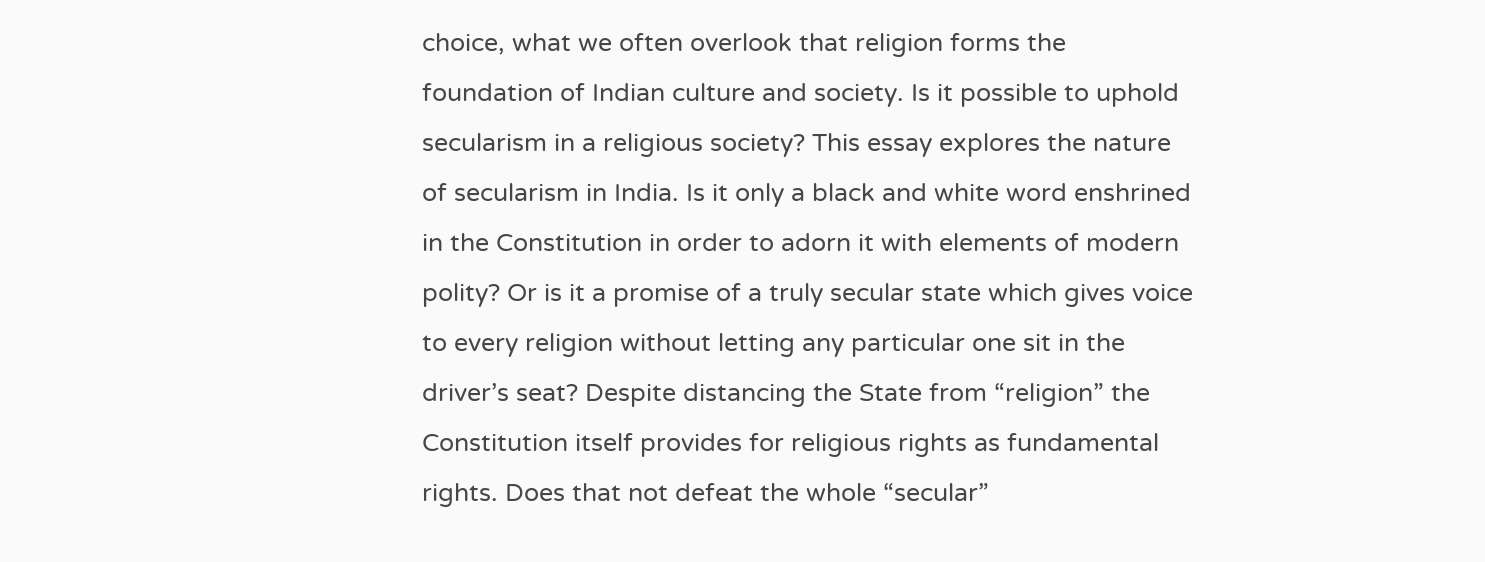choice, what we often overlook that religion forms the foundation of Indian culture and society. Is it possible to uphold secularism in a religious society? This essay explores the nature of secularism in India. Is it only a black and white word enshrined in the Constitution in order to adorn it with elements of modern polity? Or is it a promise of a truly secular state which gives voice to every religion without letting any particular one sit in the driver’s seat? Despite distancing the State from “religion” the Constitution itself provides for religious rights as fundamental rights. Does that not defeat the whole “secular”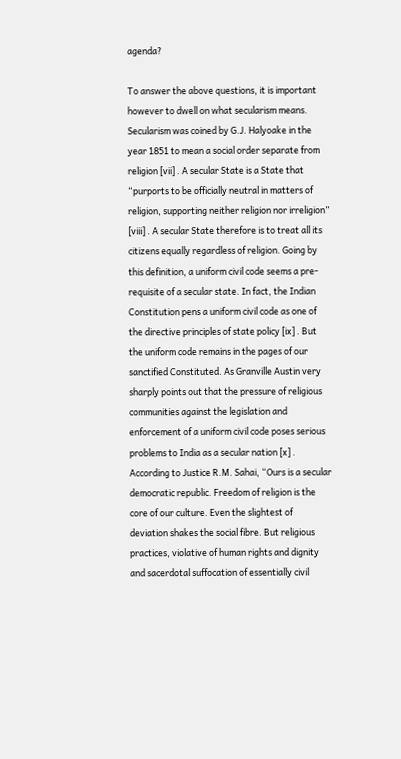agenda?

To answer the above questions, it is important however to dwell on what secularism means. Secularism was coined by G.J. Halyoake in the year 1851 to mean a social order separate from religion [vii] . A secular State is a State that “purports to be officially neutral in matters of religion, supporting neither religion nor irreligion” [viii] . A secular State therefore is to treat all its citizens equally regardless of religion. Going by this definition, a uniform civil code seems a pre-requisite of a secular state. In fact, the Indian Constitution pens a uniform civil code as one of the directive principles of state policy [ix] . But the uniform code remains in the pages of our sanctified Constituted. As Granville Austin very sharply points out that the pressure of religious communities against the legislation and enforcement of a uniform civil code poses serious problems to India as a secular nation [x] . According to Justice R.M. Sahai, “Ours is a secular democratic republic. Freedom of religion is the core of our culture. Even the slightest of deviation shakes the social fibre. But religious practices, violative of human rights and dignity and sacerdotal suffocation of essentially civil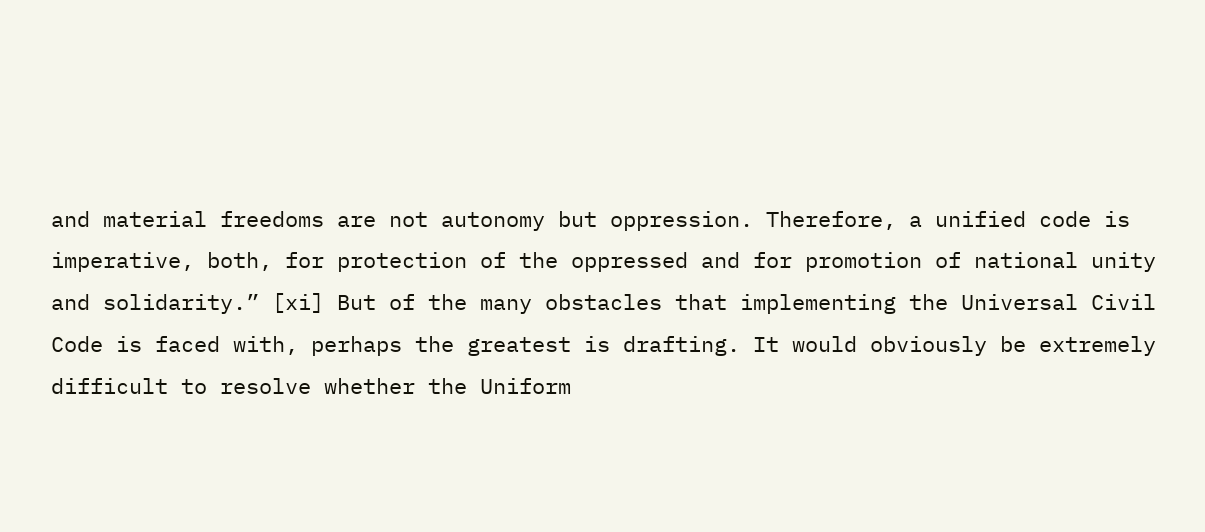and material freedoms are not autonomy but oppression. Therefore, a unified code is imperative, both, for protection of the oppressed and for promotion of national unity and solidarity.” [xi] But of the many obstacles that implementing the Universal Civil Code is faced with, perhaps the greatest is drafting. It would obviously be extremely difficult to resolve whether the Uniform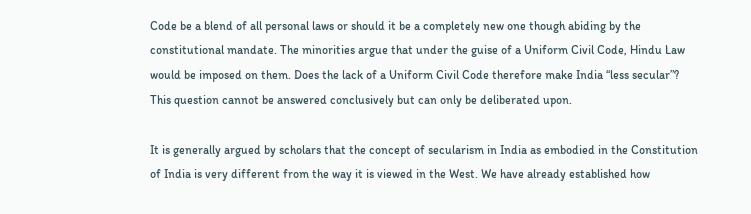Code be a blend of all personal laws or should it be a completely new one though abiding by the constitutional mandate. The minorities argue that under the guise of a Uniform Civil Code, Hindu Law would be imposed on them. Does the lack of a Uniform Civil Code therefore make India “less secular”? This question cannot be answered conclusively but can only be deliberated upon.

It is generally argued by scholars that the concept of secularism in India as embodied in the Constitution of India is very different from the way it is viewed in the West. We have already established how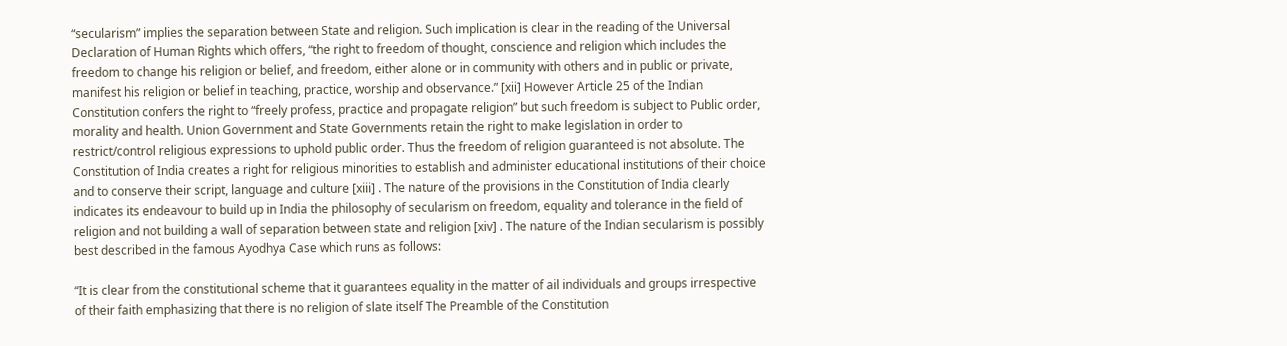“secularism” implies the separation between State and religion. Such implication is clear in the reading of the Universal Declaration of Human Rights which offers, “the right to freedom of thought, conscience and religion which includes the freedom to change his religion or belief, and freedom, either alone or in community with others and in public or private, manifest his religion or belief in teaching, practice, worship and observance.” [xii] However Article 25 of the Indian Constitution confers the right to “freely profess, practice and propagate religion” but such freedom is subject to Public order, morality and health. Union Government and State Governments retain the right to make legislation in order to restrict/control religious expressions to uphold public order. Thus the freedom of religion guaranteed is not absolute. The Constitution of India creates a right for religious minorities to establish and administer educational institutions of their choice and to conserve their script, language and culture [xiii] . The nature of the provisions in the Constitution of India clearly indicates its endeavour to build up in India the philosophy of secularism on freedom, equality and tolerance in the field of religion and not building a wall of separation between state and religion [xiv] . The nature of the Indian secularism is possibly best described in the famous Ayodhya Case which runs as follows:

“It is clear from the constitutional scheme that it guarantees equality in the matter of ail individuals and groups irrespective of their faith emphasizing that there is no religion of slate itself The Preamble of the Constitution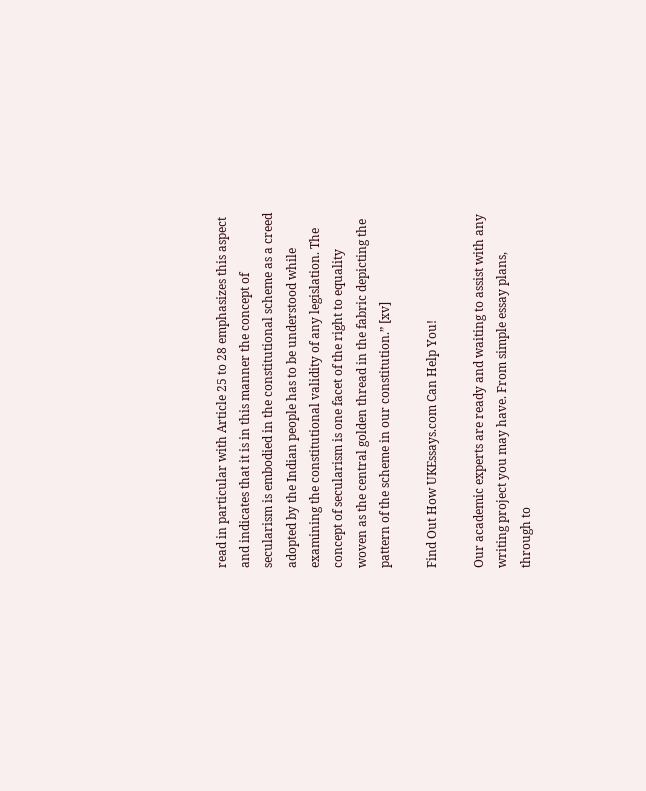read in particular with Article 25 to 28 emphasizes this aspect and indicates that it is in this manner the concept of secularism is embodied in the constitutional scheme as a creed adopted by the Indian people has to be understood while examining the constitutional validity of any legislation. The concept of secularism is one facet of the right to equality woven as the central golden thread in the fabric depicting the pattern of the scheme in our constitution.” [xv]

Find Out How UKEssays.com Can Help You!

Our academic experts are ready and waiting to assist with any writing project you may have. From simple essay plans, through to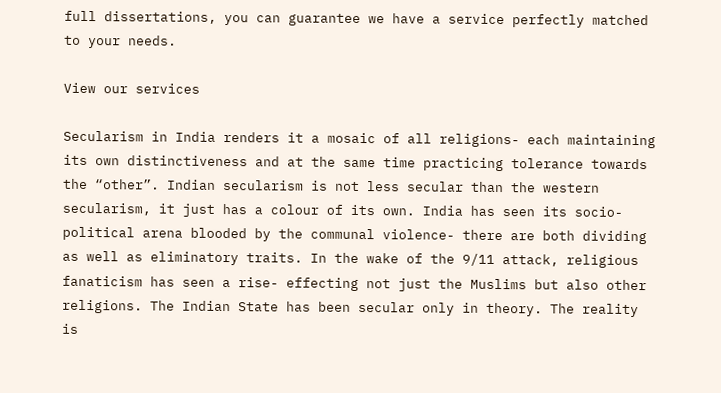full dissertations, you can guarantee we have a service perfectly matched to your needs.

View our services

Secularism in India renders it a mosaic of all religions- each maintaining its own distinctiveness and at the same time practicing tolerance towards the “other”. Indian secularism is not less secular than the western secularism, it just has a colour of its own. India has seen its socio-political arena blooded by the communal violence- there are both dividing as well as eliminatory traits. In the wake of the 9/11 attack, religious fanaticism has seen a rise- effecting not just the Muslims but also other religions. The Indian State has been secular only in theory. The reality is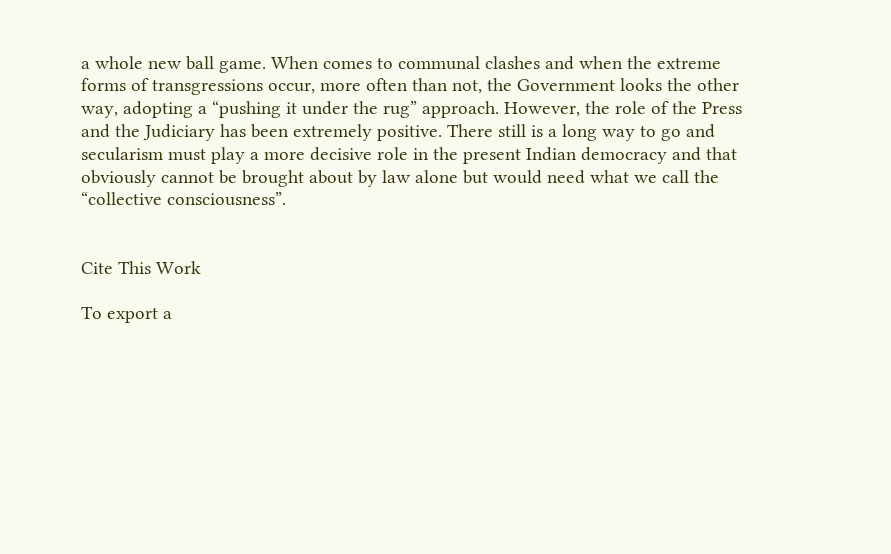a whole new ball game. When comes to communal clashes and when the extreme forms of transgressions occur, more often than not, the Government looks the other way, adopting a “pushing it under the rug” approach. However, the role of the Press and the Judiciary has been extremely positive. There still is a long way to go and secularism must play a more decisive role in the present Indian democracy and that obviously cannot be brought about by law alone but would need what we call the “collective consciousness”.


Cite This Work

To export a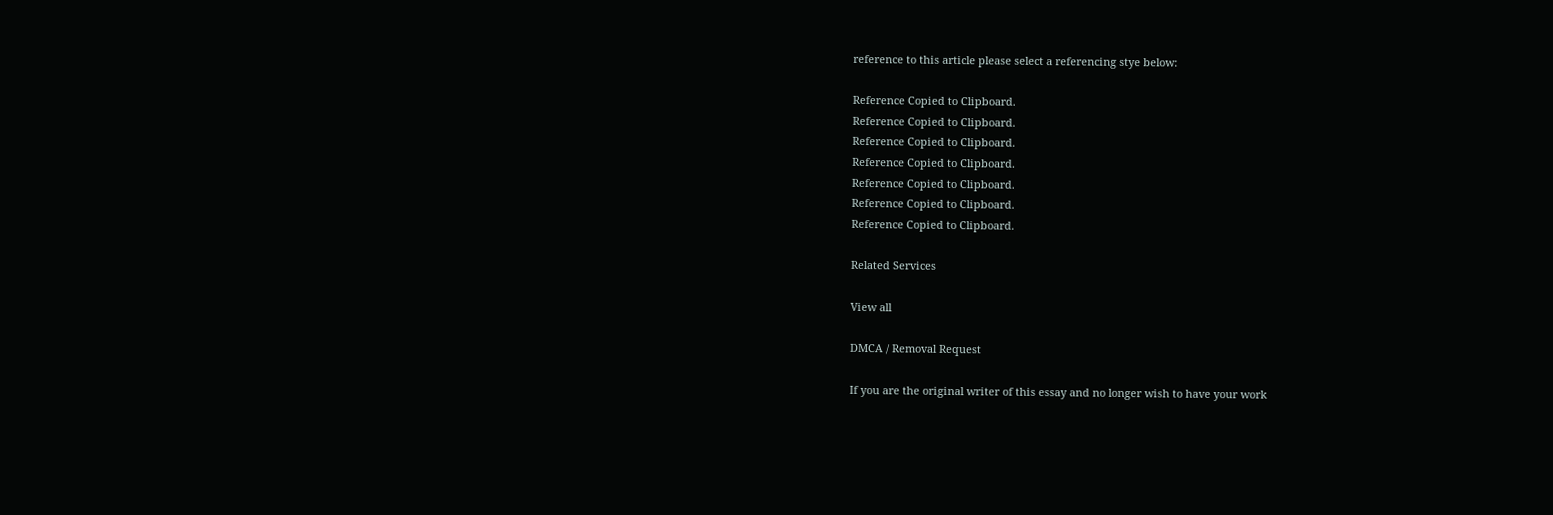reference to this article please select a referencing stye below:

Reference Copied to Clipboard.
Reference Copied to Clipboard.
Reference Copied to Clipboard.
Reference Copied to Clipboard.
Reference Copied to Clipboard.
Reference Copied to Clipboard.
Reference Copied to Clipboard.

Related Services

View all

DMCA / Removal Request

If you are the original writer of this essay and no longer wish to have your work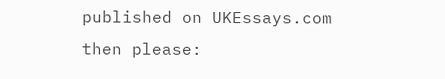published on UKEssays.com then please: